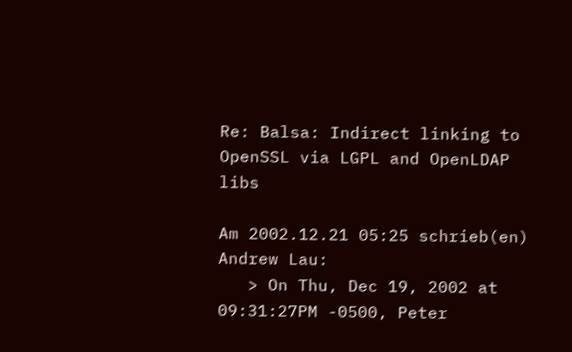Re: Balsa: Indirect linking to OpenSSL via LGPL and OpenLDAP libs

Am 2002.12.21 05:25 schrieb(en) Andrew Lau:
   > On Thu, Dec 19, 2002 at 09:31:27PM -0500, Peter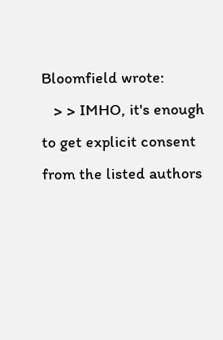Bloomfield wrote:
   > > IMHO, it's enough to get explicit consent from the listed authors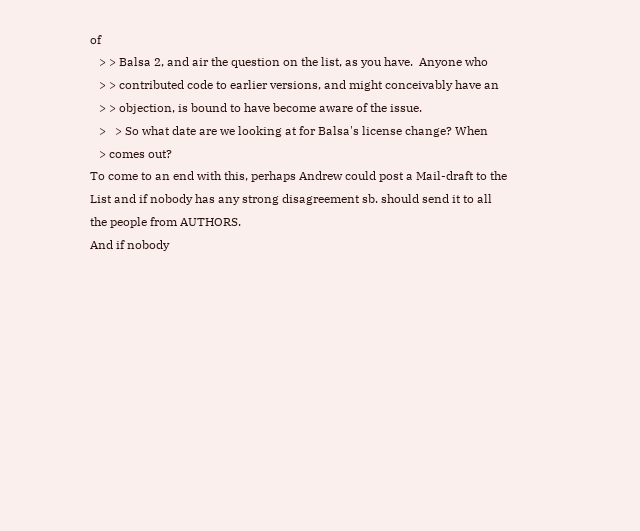of
   > > Balsa 2, and air the question on the list, as you have.  Anyone who
   > > contributed code to earlier versions, and might conceivably have an
   > > objection, is bound to have become aware of the issue.
   >   > So what date are we looking at for Balsa's license change? When
   > comes out?
To come to an end with this, perhaps Andrew could post a Mail-draft to the
List and if nobody has any strong disagreement sb. should send it to all
the people from AUTHORS.
And if nobody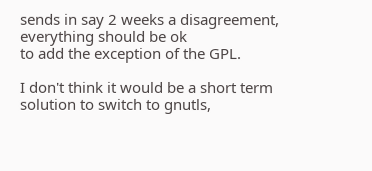sends in say 2 weeks a disagreement, everything should be ok
to add the exception of the GPL.

I don't think it would be a short term solution to switch to gnutls,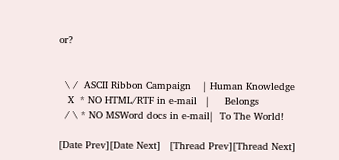or?


  \ /  ASCII Ribbon Campaign    | Human Knowledge
   X  * NO HTML/RTF in e-mail   |     Belongs
  / \ * NO MSWord docs in e-mail|  To The World!

[Date Prev][Date Next]   [Thread Prev][Thread Next]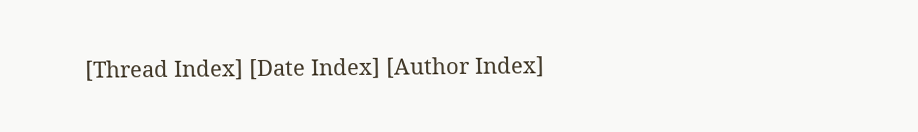[Thread Index] [Date Index] [Author Index]